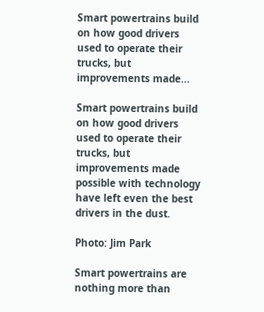Smart powertrains build on how good drivers used to operate their trucks, but improvements made...

Smart powertrains build on how good drivers used to operate their trucks, but improvements made possible with technology have left even the best drivers in the dust.

Photo: Jim Park

Smart powertrains are nothing more than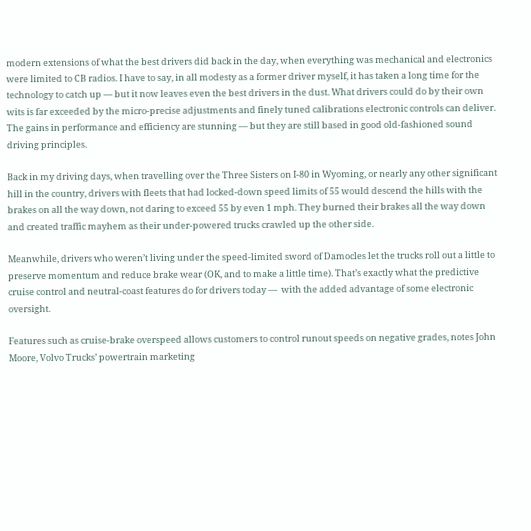modern extensions of what the best drivers did back in the day, when everything was mechanical and electronics were limited to CB radios. I have to say, in all modesty as a former driver myself, it has taken a long time for the technology to catch up — but it now leaves even the best drivers in the dust. What drivers could do by their own wits is far exceeded by the micro-precise adjustments and finely tuned calibrations electronic controls can deliver. The gains in performance and efficiency are stunning — but they are still based in good old-fashioned sound driving principles.

Back in my driving days, when travelling over the Three Sisters on I-80 in Wyoming, or nearly any other significant hill in the country, drivers with fleets that had locked-down speed limits of 55 would descend the hills with the brakes on all the way down, not daring to exceed 55 by even 1 mph. They burned their brakes all the way down and created traffic mayhem as their under-powered trucks crawled up the other side.

Meanwhile, drivers who weren’t living under the speed-limited sword of Damocles let the trucks roll out a little to preserve momentum and reduce brake wear (OK, and to make a little time). That’s exactly what the predictive cruise control and neutral-coast features do for drivers today —  with the added advantage of some electronic oversight.

Features such as cruise-brake overspeed allows customers to control runout speeds on negative grades, notes John Moore, Volvo Trucks’ powertrain marketing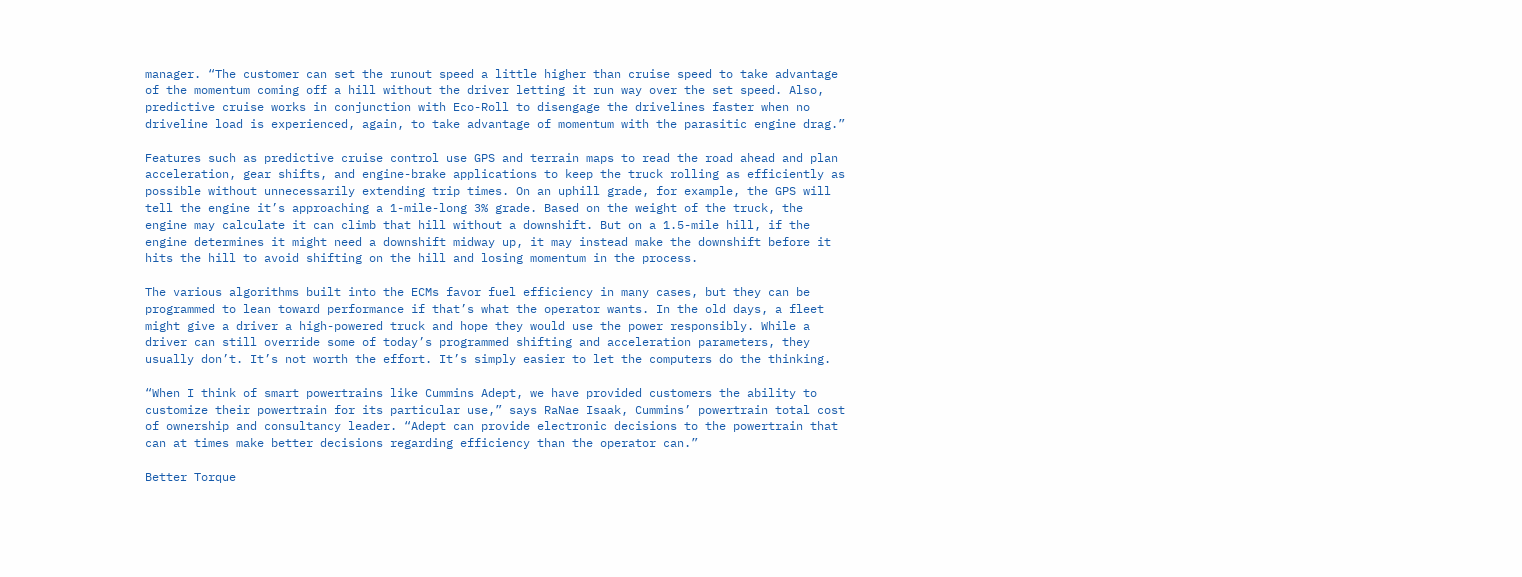manager. “The customer can set the runout speed a little higher than cruise speed to take advantage of the momentum coming off a hill without the driver letting it run way over the set speed. Also, predictive cruise works in conjunction with Eco-Roll to disengage the drivelines faster when no driveline load is experienced, again, to take advantage of momentum with the parasitic engine drag.”

Features such as predictive cruise control use GPS and terrain maps to read the road ahead and plan acceleration, gear shifts, and engine-brake applications to keep the truck rolling as efficiently as possible without unnecessarily extending trip times. On an uphill grade, for example, the GPS will tell the engine it’s approaching a 1-mile-long 3% grade. Based on the weight of the truck, the engine may calculate it can climb that hill without a downshift. But on a 1.5-mile hill, if the engine determines it might need a downshift midway up, it may instead make the downshift before it hits the hill to avoid shifting on the hill and losing momentum in the process.

The various algorithms built into the ECMs favor fuel efficiency in many cases, but they can be programmed to lean toward performance if that’s what the operator wants. In the old days, a fleet might give a driver a high-powered truck and hope they would use the power responsibly. While a driver can still override some of today’s programmed shifting and acceleration parameters, they usually don’t. It’s not worth the effort. It’s simply easier to let the computers do the thinking.

“When I think of smart powertrains like Cummins Adept, we have provided customers the ability to customize their powertrain for its particular use,” says RaNae Isaak, Cummins’ powertrain total cost of ownership and consultancy leader. “Adept can provide electronic decisions to the powertrain that can at times make better decisions regarding efficiency than the operator can.”

Better Torque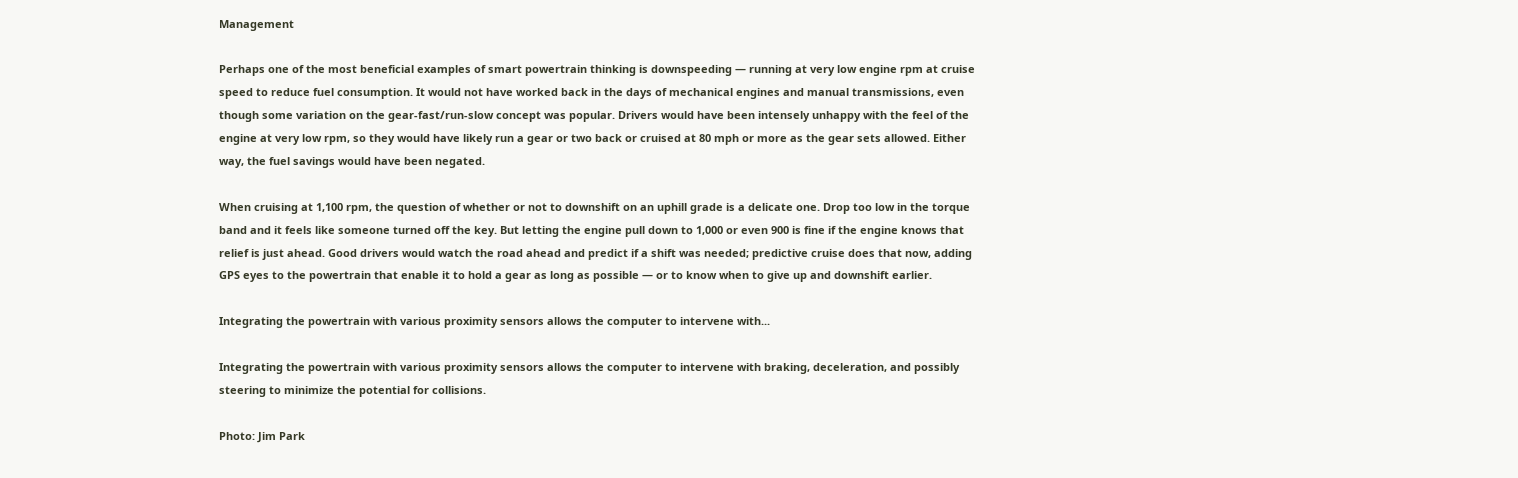Management

Perhaps one of the most beneficial examples of smart powertrain thinking is downspeeding — running at very low engine rpm at cruise speed to reduce fuel consumption. It would not have worked back in the days of mechanical engines and manual transmissions, even though some variation on the gear-fast/run-slow concept was popular. Drivers would have been intensely unhappy with the feel of the engine at very low rpm, so they would have likely run a gear or two back or cruised at 80 mph or more as the gear sets allowed. Either way, the fuel savings would have been negated.

When cruising at 1,100 rpm, the question of whether or not to downshift on an uphill grade is a delicate one. Drop too low in the torque band and it feels like someone turned off the key. But letting the engine pull down to 1,000 or even 900 is fine if the engine knows that relief is just ahead. Good drivers would watch the road ahead and predict if a shift was needed; predictive cruise does that now, adding GPS eyes to the powertrain that enable it to hold a gear as long as possible — or to know when to give up and downshift earlier.

Integrating the powertrain with various proximity sensors allows the computer to intervene with...

Integrating the powertrain with various proximity sensors allows the computer to intervene with braking, deceleration, and possibly steering to minimize the potential for collisions.

Photo: Jim Park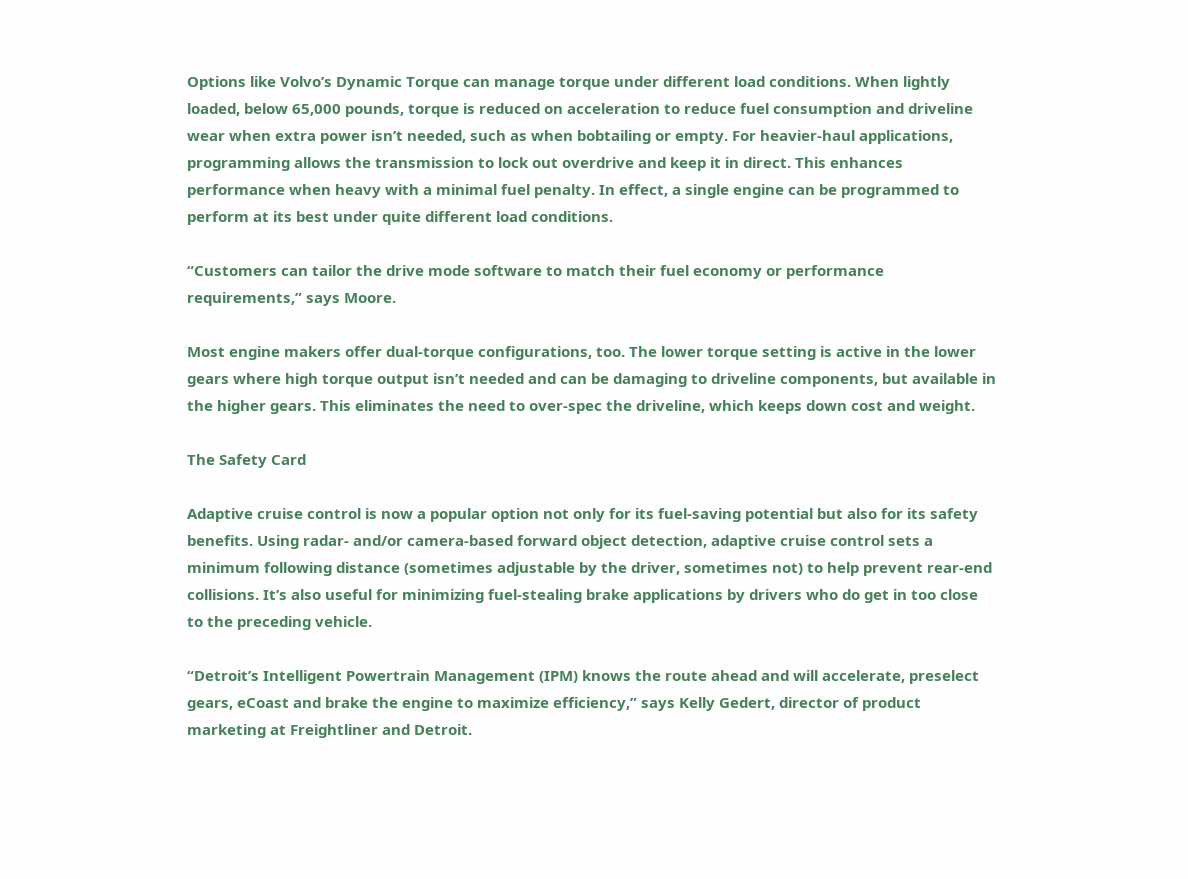Options like Volvo’s Dynamic Torque can manage torque under different load conditions. When lightly loaded, below 65,000 pounds, torque is reduced on acceleration to reduce fuel consumption and driveline wear when extra power isn’t needed, such as when bobtailing or empty. For heavier-haul applications, programming allows the transmission to lock out overdrive and keep it in direct. This enhances performance when heavy with a minimal fuel penalty. In effect, a single engine can be programmed to perform at its best under quite different load conditions.

“Customers can tailor the drive mode software to match their fuel economy or performance requirements,” says Moore.

Most engine makers offer dual-torque configurations, too. The lower torque setting is active in the lower gears where high torque output isn’t needed and can be damaging to driveline components, but available in the higher gears. This eliminates the need to over-spec the driveline, which keeps down cost and weight.

The Safety Card

Adaptive cruise control is now a popular option not only for its fuel-saving potential but also for its safety benefits. Using radar- and/or camera-based forward object detection, adaptive cruise control sets a minimum following distance (sometimes adjustable by the driver, sometimes not) to help prevent rear-end collisions. It’s also useful for minimizing fuel-stealing brake applications by drivers who do get in too close to the preceding vehicle.

“Detroit’s Intelligent Powertrain Management (IPM) knows the route ahead and will accelerate, preselect gears, eCoast and brake the engine to maximize efficiency,” says Kelly Gedert, director of product marketing at Freightliner and Detroit.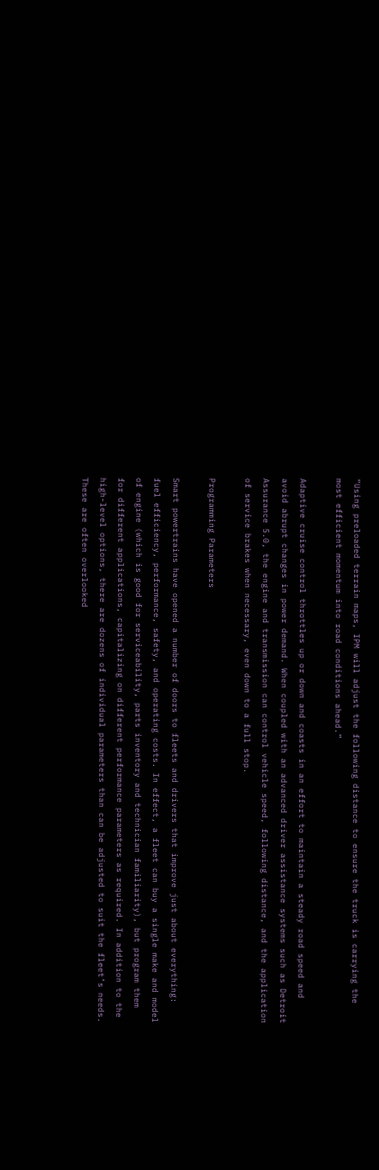“Using preloaded terrain maps, IPM will adjust the following distance to ensure the truck is carrying the most efficient momentum into road conditions ahead.”

Adaptive cruise control throttles up or down and coasts in an effort to maintain a steady road speed and avoid abrupt changes in power demand. When coupled with an advanced driver assistance systems such as Detroit Assurance 5.0, the engine and transmission can control vehicle speed, following distance, and the application of service brakes when necessary, even down to a full stop.

Programming Parameters

Smart powertrains have opened a number of doors to fleets and drivers that improve just about everything: fuel efficiency, performance, safety, and operating costs. In effect, a fleet can buy a single make and model of engine (which is good for serviceability, parts inventory and technician familiarity), but program them for different applications, capitalizing on different performance parameters as required. In addition to the high-level options, there are dozens of individual parameters than can be adjusted to suit the fleet’s needs. These are often overlooked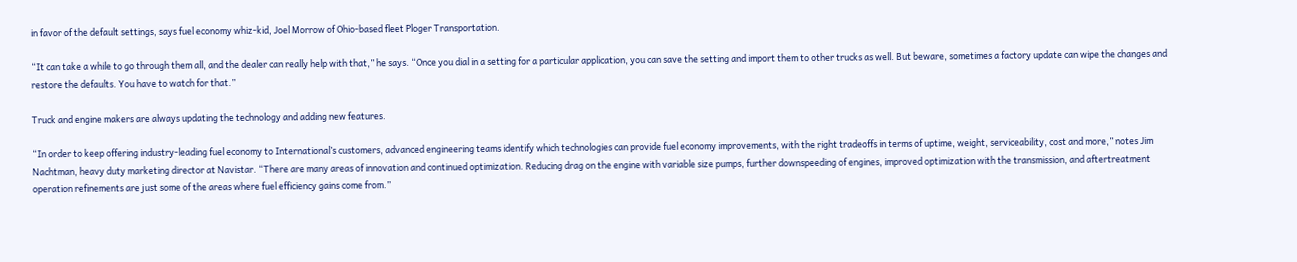in favor of the default settings, says fuel economy whiz-kid, Joel Morrow of Ohio-based fleet Ploger Transportation.

“It can take a while to go through them all, and the dealer can really help with that,” he says. “Once you dial in a setting for a particular application, you can save the setting and import them to other trucks as well. But beware, sometimes a factory update can wipe the changes and restore the defaults. You have to watch for that.”

Truck and engine makers are always updating the technology and adding new features.

“In order to keep offering industry-leading fuel economy to International’s customers, advanced engineering teams identify which technologies can provide fuel economy improvements, with the right tradeoffs in terms of uptime, weight, serviceability, cost and more,” notes Jim Nachtman, heavy duty marketing director at Navistar. “There are many areas of innovation and continued optimization. Reducing drag on the engine with variable size pumps, further downspeeding of engines, improved optimization with the transmission, and aftertreatment operation refinements are just some of the areas where fuel efficiency gains come from.”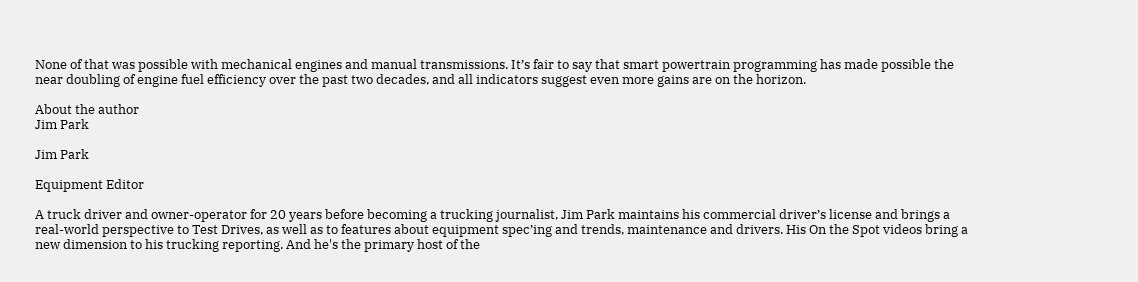None of that was possible with mechanical engines and manual transmissions. It’s fair to say that smart powertrain programming has made possible the near doubling of engine fuel efficiency over the past two decades, and all indicators suggest even more gains are on the horizon.

About the author
Jim Park

Jim Park

Equipment Editor

A truck driver and owner-operator for 20 years before becoming a trucking journalist, Jim Park maintains his commercial driver’s license and brings a real-world perspective to Test Drives, as well as to features about equipment spec’ing and trends, maintenance and drivers. His On the Spot videos bring a new dimension to his trucking reporting. And he's the primary host of the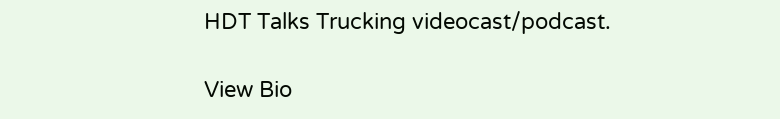HDT Talks Trucking videocast/podcast.

View Bio